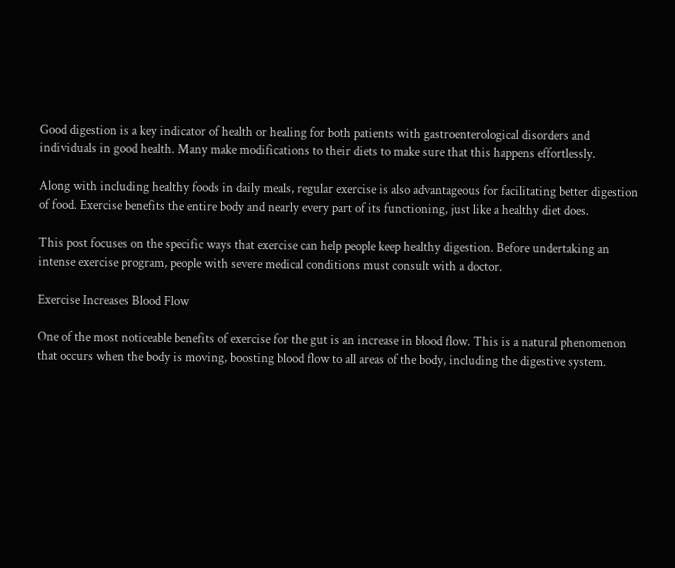Good digestion is a key indicator of health or healing for both patients with gastroenterological disorders and individuals in good health. Many make modifications to their diets to make sure that this happens effortlessly.

Along with including healthy foods in daily meals, regular exercise is also advantageous for facilitating better digestion of food. Exercise benefits the entire body and nearly every part of its functioning, just like a healthy diet does.

This post focuses on the specific ways that exercise can help people keep healthy digestion. Before undertaking an intense exercise program, people with severe medical conditions must consult with a doctor.

Exercise Increases Blood Flow

One of the most noticeable benefits of exercise for the gut is an increase in blood flow. This is a natural phenomenon that occurs when the body is moving, boosting blood flow to all areas of the body, including the digestive system.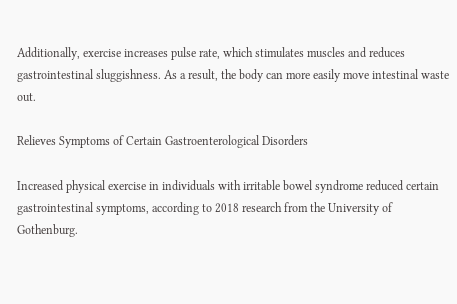Additionally, exercise increases pulse rate, which stimulates muscles and reduces gastrointestinal sluggishness. As a result, the body can more easily move intestinal waste out.

Relieves Symptoms of Certain Gastroenterological Disorders

Increased physical exercise in individuals with irritable bowel syndrome reduced certain gastrointestinal symptoms, according to 2018 research from the University of Gothenburg.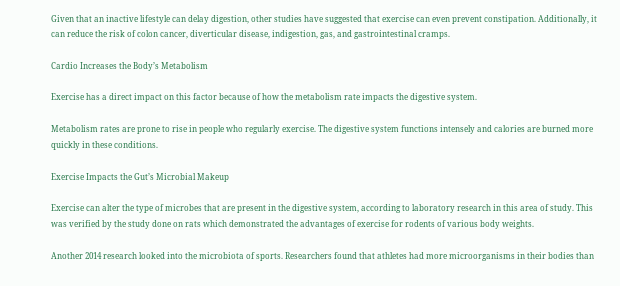Given that an inactive lifestyle can delay digestion, other studies have suggested that exercise can even prevent constipation. Additionally, it can reduce the risk of colon cancer, diverticular disease, indigestion, gas, and gastrointestinal cramps.

Cardio Increases the Body’s Metabolism

Exercise has a direct impact on this factor because of how the metabolism rate impacts the digestive system.

Metabolism rates are prone to rise in people who regularly exercise. The digestive system functions intensely and calories are burned more quickly in these conditions.

Exercise Impacts the Gut’s Microbial Makeup

Exercise can alter the type of microbes that are present in the digestive system, according to laboratory research in this area of study. This was verified by the study done on rats which demonstrated the advantages of exercise for rodents of various body weights.

Another 2014 research looked into the microbiota of sports. Researchers found that athletes had more microorganisms in their bodies than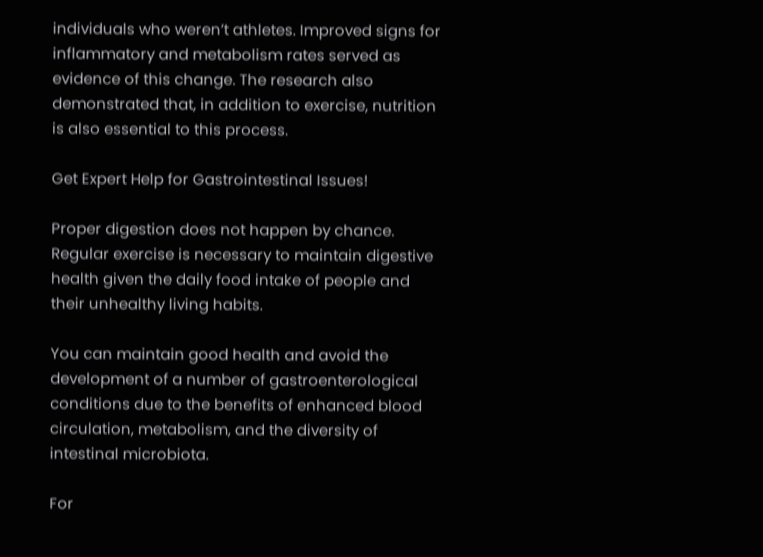individuals who weren’t athletes. Improved signs for inflammatory and metabolism rates served as evidence of this change. The research also demonstrated that, in addition to exercise, nutrition is also essential to this process.

Get Expert Help for Gastrointestinal Issues!

Proper digestion does not happen by chance. Regular exercise is necessary to maintain digestive health given the daily food intake of people and their unhealthy living habits.

You can maintain good health and avoid the development of a number of gastroenterological conditions due to the benefits of enhanced blood circulation, metabolism, and the diversity of intestinal microbiota.

For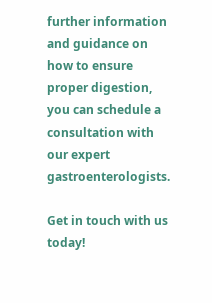further information and guidance on how to ensure proper digestion, you can schedule a consultation with our expert gastroenterologists.

Get in touch with us today!